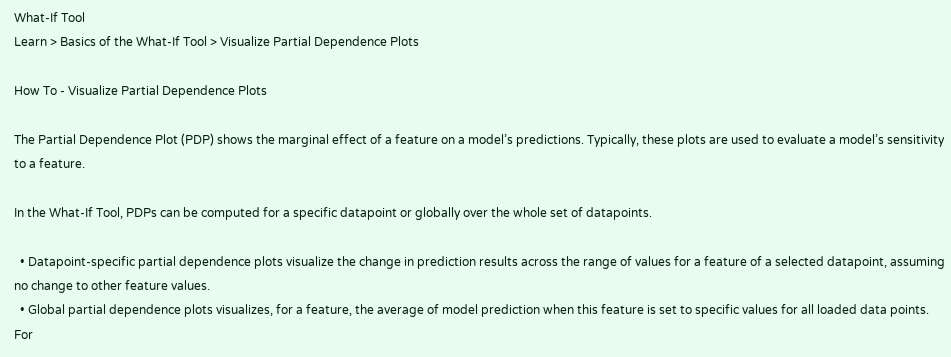What-If Tool
Learn > Basics of the What-If Tool > Visualize Partial Dependence Plots

How To - Visualize Partial Dependence Plots

The Partial Dependence Plot (PDP) shows the marginal effect of a feature on a model’s predictions. Typically, these plots are used to evaluate a model’s sensitivity to a feature.

In the What-If Tool, PDPs can be computed for a specific datapoint or globally over the whole set of datapoints.

  • Datapoint-specific partial dependence plots visualize the change in prediction results across the range of values for a feature of a selected datapoint, assuming no change to other feature values.
  • Global partial dependence plots visualizes, for a feature, the average of model prediction when this feature is set to specific values for all loaded data points. For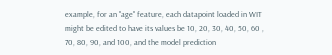example, for an "age" feature, each datapoint loaded in WIT might be edited to have its values be 10, 20, 30, 40, 50, 60 , 70, 80, 90, and 100, and the model prediction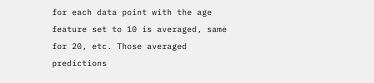for each data point with the age feature set to 10 is averaged, same for 20, etc. Those averaged predictions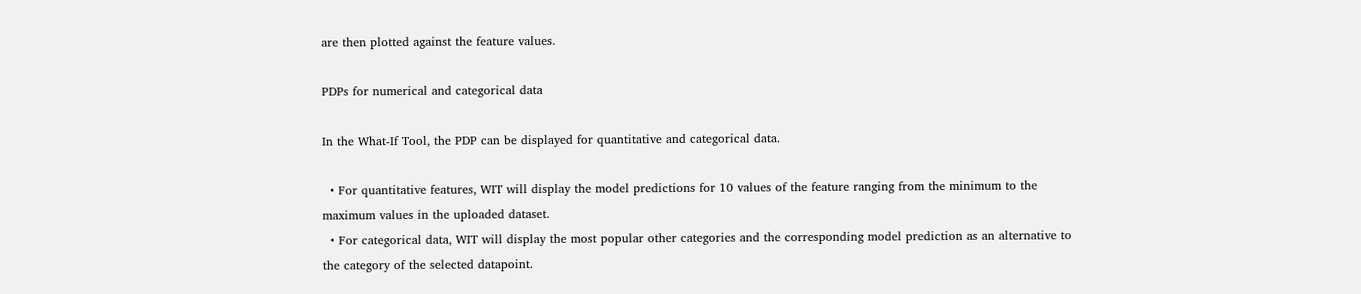are then plotted against the feature values.

PDPs for numerical and categorical data

In the What-If Tool, the PDP can be displayed for quantitative and categorical data.

  • For quantitative features, WIT will display the model predictions for 10 values of the feature ranging from the minimum to the maximum values in the uploaded dataset.
  • For categorical data, WIT will display the most popular other categories and the corresponding model prediction as an alternative to the category of the selected datapoint.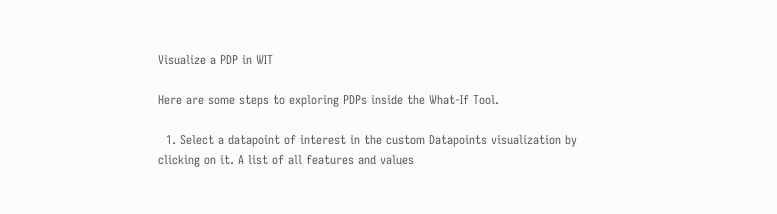Visualize a PDP in WIT

Here are some steps to exploring PDPs inside the What-If Tool.

  1. Select a datapoint of interest in the custom Datapoints visualization by clicking on it. A list of all features and values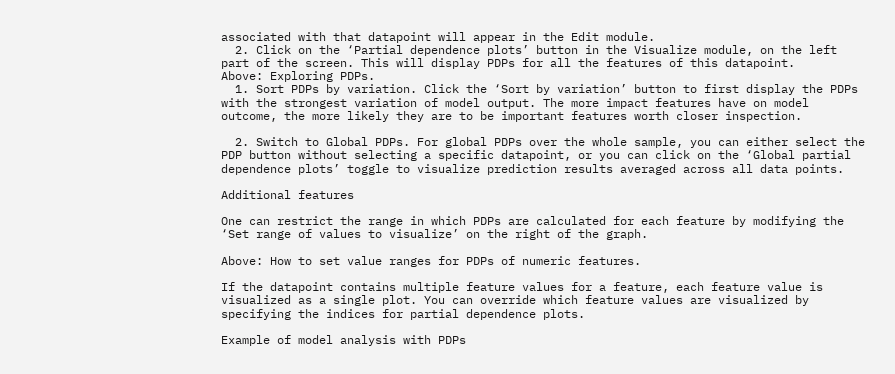associated with that datapoint will appear in the Edit module.
  2. Click on the ‘Partial dependence plots’ button in the Visualize module, on the left part of the screen. This will display PDPs for all the features of this datapoint.
Above: Exploring PDPs.
  1. Sort PDPs by variation. Click the ‘Sort by variation’ button to first display the PDPs with the strongest variation of model output. The more impact features have on model outcome, the more likely they are to be important features worth closer inspection.

  2. Switch to Global PDPs. For global PDPs over the whole sample, you can either select the PDP button without selecting a specific datapoint, or you can click on the ‘Global partial dependence plots’ toggle to visualize prediction results averaged across all data points.

Additional features

One can restrict the range in which PDPs are calculated for each feature by modifying the ‘Set range of values to visualize’ on the right of the graph.

Above: How to set value ranges for PDPs of numeric features.

If the datapoint contains multiple feature values for a feature, each feature value is visualized as a single plot. You can override which feature values are visualized by specifying the indices for partial dependence plots.

Example of model analysis with PDPs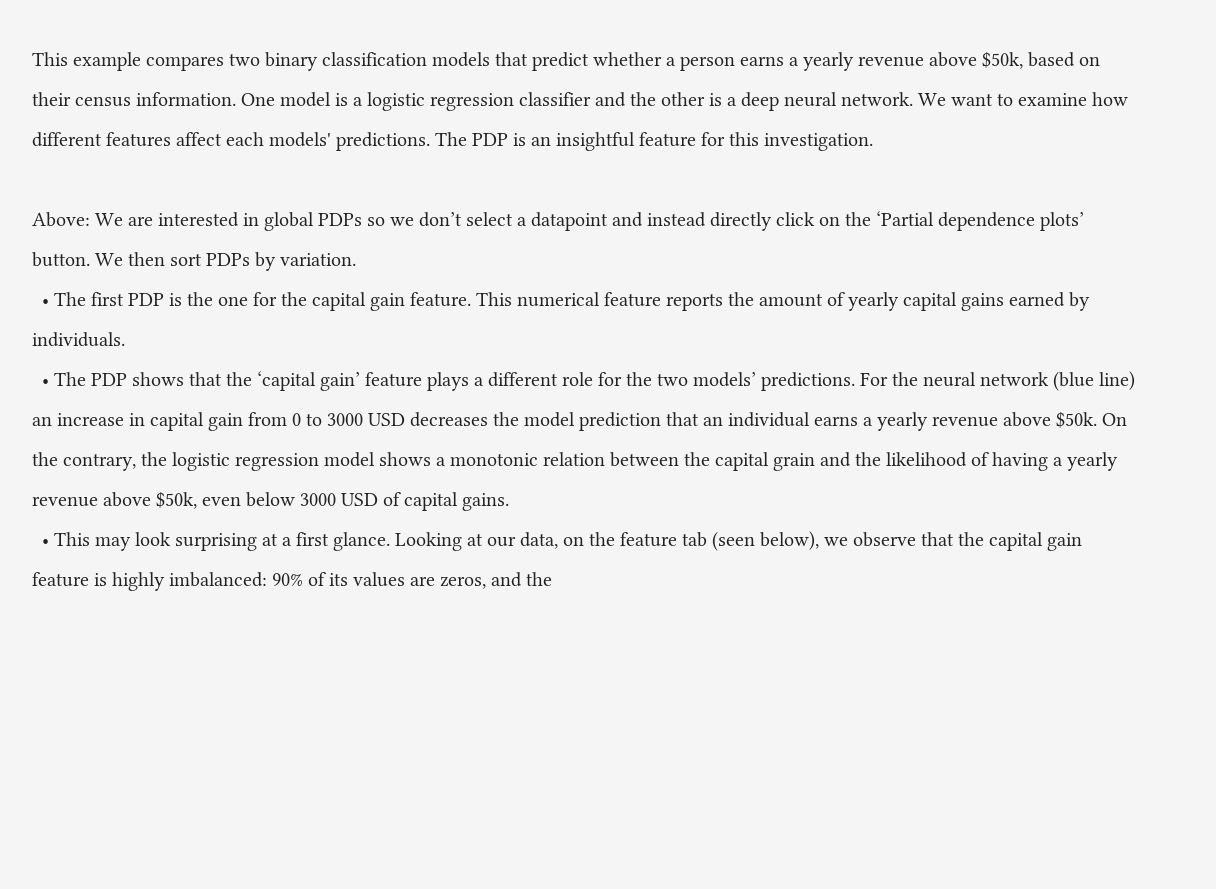This example compares two binary classification models that predict whether a person earns a yearly revenue above $50k, based on their census information. One model is a logistic regression classifier and the other is a deep neural network. We want to examine how different features affect each models' predictions. The PDP is an insightful feature for this investigation.

Above: We are interested in global PDPs so we don’t select a datapoint and instead directly click on the ‘Partial dependence plots’ button. We then sort PDPs by variation.
  • The first PDP is the one for the capital gain feature. This numerical feature reports the amount of yearly capital gains earned by individuals.
  • The PDP shows that the ‘capital gain’ feature plays a different role for the two models’ predictions. For the neural network (blue line) an increase in capital gain from 0 to 3000 USD decreases the model prediction that an individual earns a yearly revenue above $50k. On the contrary, the logistic regression model shows a monotonic relation between the capital grain and the likelihood of having a yearly revenue above $50k, even below 3000 USD of capital gains.
  • This may look surprising at a first glance. Looking at our data, on the feature tab (seen below), we observe that the capital gain feature is highly imbalanced: 90% of its values are zeros, and the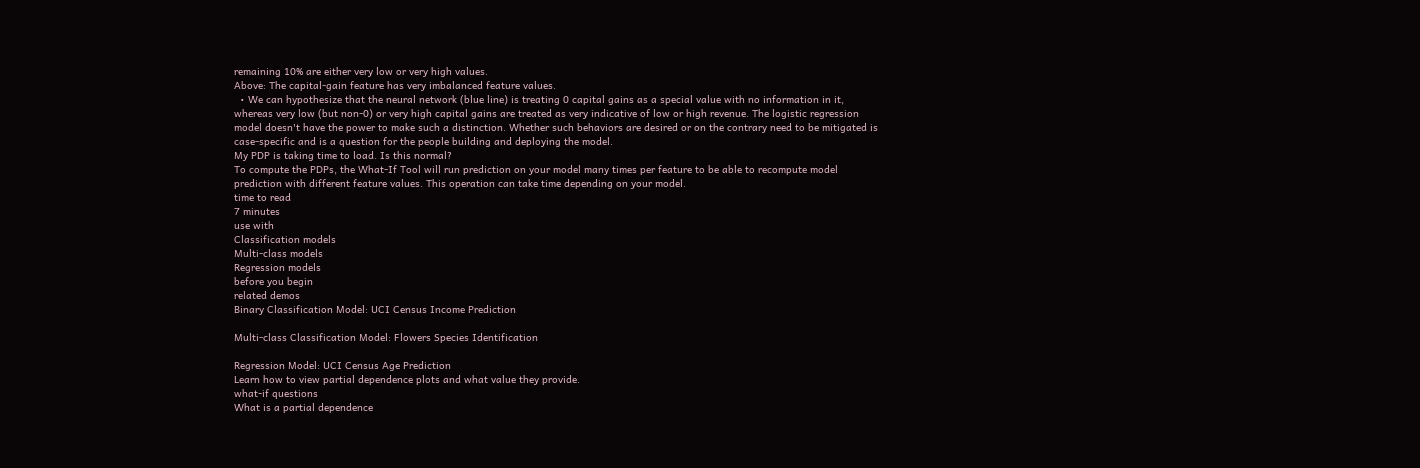remaining 10% are either very low or very high values.
Above: The capital-gain feature has very imbalanced feature values.
  • We can hypothesize that the neural network (blue line) is treating 0 capital gains as a special value with no information in it, whereas very low (but non-0) or very high capital gains are treated as very indicative of low or high revenue. The logistic regression model doesn't have the power to make such a distinction. Whether such behaviors are desired or on the contrary need to be mitigated is case-specific and is a question for the people building and deploying the model.
My PDP is taking time to load. Is this normal?
To compute the PDPs, the What-If Tool will run prediction on your model many times per feature to be able to recompute model prediction with different feature values. This operation can take time depending on your model.
time to read
7 minutes
use with
Classification models
Multi-class models
Regression models
before you begin
related demos
Binary Classification Model: UCI Census Income Prediction

Multi-class Classification Model: Flowers Species Identification

Regression Model: UCI Census Age Prediction
Learn how to view partial dependence plots and what value they provide.
what-if questions
What is a partial dependence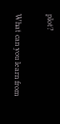plot?

What can you learn from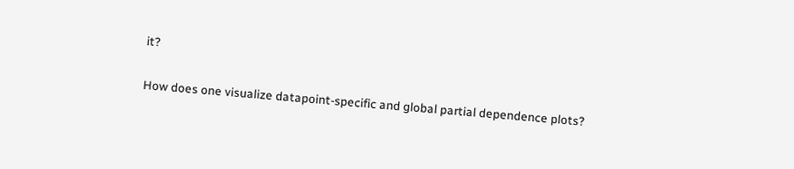it?

How does one visualize datapoint-specific and global partial dependence plots?